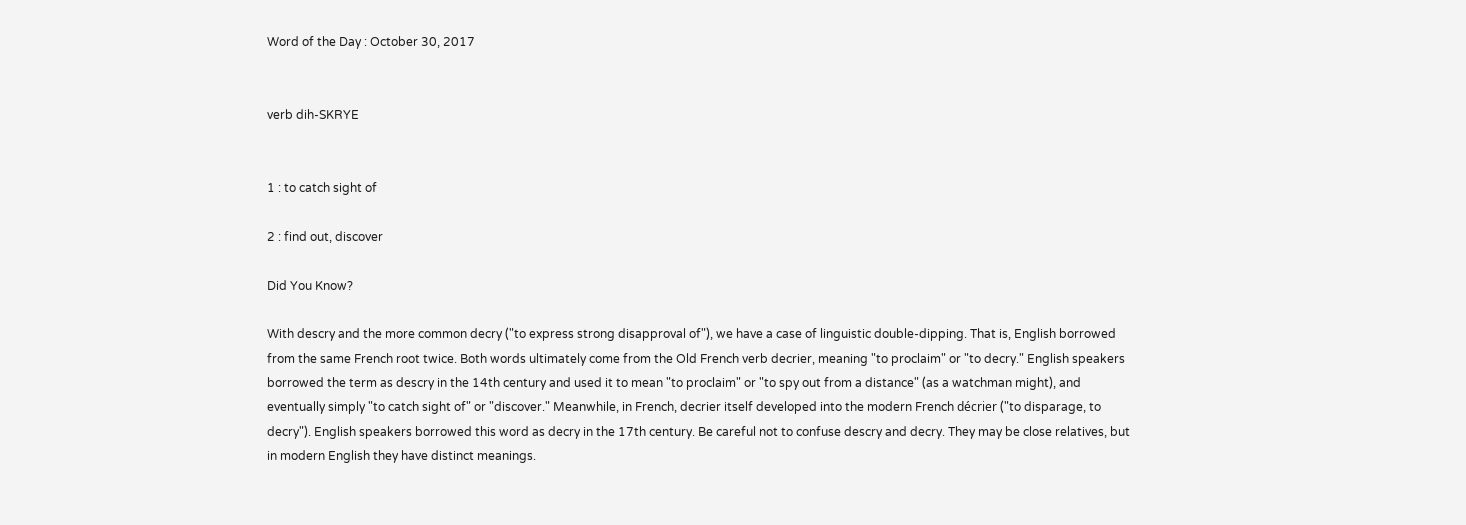Word of the Day : October 30, 2017


verb dih-SKRYE


1 : to catch sight of

2 : find out, discover

Did You Know?

With descry and the more common decry ("to express strong disapproval of"), we have a case of linguistic double-dipping. That is, English borrowed from the same French root twice. Both words ultimately come from the Old French verb decrier, meaning "to proclaim" or "to decry." English speakers borrowed the term as descry in the 14th century and used it to mean "to proclaim" or "to spy out from a distance" (as a watchman might), and eventually simply "to catch sight of" or "discover." Meanwhile, in French, decrier itself developed into the modern French décrier ("to disparage, to decry"). English speakers borrowed this word as decry in the 17th century. Be careful not to confuse descry and decry. They may be close relatives, but in modern English they have distinct meanings.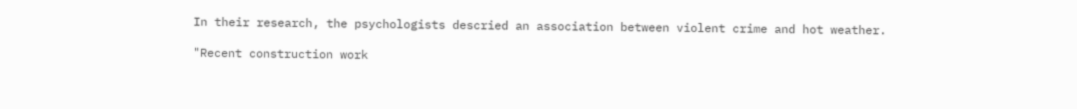In their research, the psychologists descried an association between violent crime and hot weather.

"Recent construction work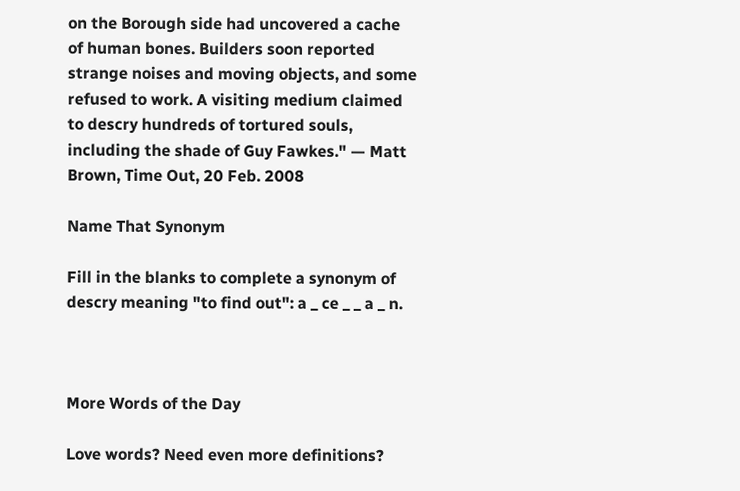on the Borough side had uncovered a cache of human bones. Builders soon reported strange noises and moving objects, and some refused to work. A visiting medium claimed to descry hundreds of tortured souls, including the shade of Guy Fawkes." — Matt Brown, Time Out, 20 Feb. 2008

Name That Synonym

Fill in the blanks to complete a synonym of descry meaning "to find out": a _ ce _ _ a _ n.



More Words of the Day

Love words? Need even more definitions?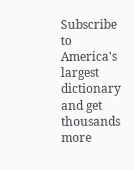Subscribe to America's largest dictionary and get thousands more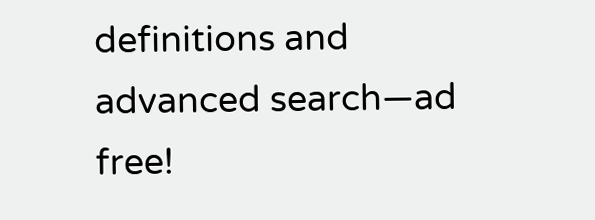definitions and advanced search—ad free!